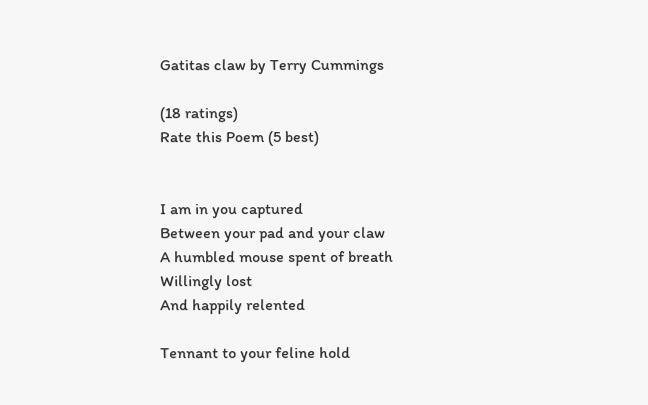Gatitas claw by Terry Cummings

(18 ratings)
Rate this Poem (5 best)


I am in you captured
Between your pad and your claw
A humbled mouse spent of breath
Willingly lost
And happily relented

Tennant to your feline hold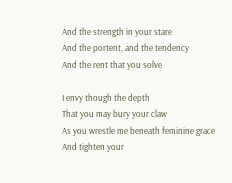And the strength in your stare
And the portent, and the tendency
And the rent that you solve

I envy though the depth
That you may bury your claw
As you wrestle me beneath feminine grace
And tighten your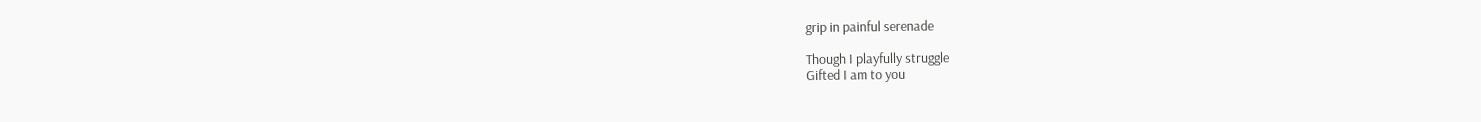grip in painful serenade

Though I playfully struggle
Gifted I am to you